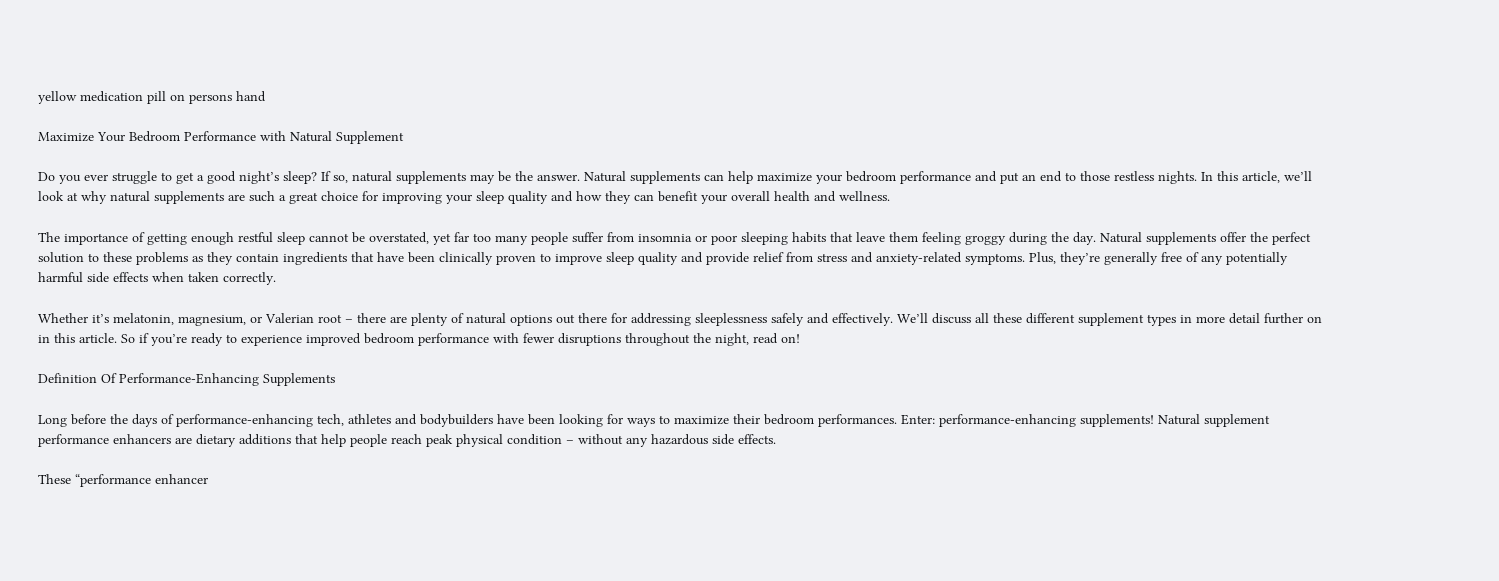yellow medication pill on persons hand

Maximize Your Bedroom Performance with Natural Supplement

Do you ever struggle to get a good night’s sleep? If so, natural supplements may be the answer. Natural supplements can help maximize your bedroom performance and put an end to those restless nights. In this article, we’ll look at why natural supplements are such a great choice for improving your sleep quality and how they can benefit your overall health and wellness.

The importance of getting enough restful sleep cannot be overstated, yet far too many people suffer from insomnia or poor sleeping habits that leave them feeling groggy during the day. Natural supplements offer the perfect solution to these problems as they contain ingredients that have been clinically proven to improve sleep quality and provide relief from stress and anxiety-related symptoms. Plus, they’re generally free of any potentially harmful side effects when taken correctly.

Whether it’s melatonin, magnesium, or Valerian root – there are plenty of natural options out there for addressing sleeplessness safely and effectively. We’ll discuss all these different supplement types in more detail further on in this article. So if you’re ready to experience improved bedroom performance with fewer disruptions throughout the night, read on!

Definition Of Performance-Enhancing Supplements

Long before the days of performance-enhancing tech, athletes and bodybuilders have been looking for ways to maximize their bedroom performances. Enter: performance-enhancing supplements! Natural supplement performance enhancers are dietary additions that help people reach peak physical condition – without any hazardous side effects.

These “performance enhancer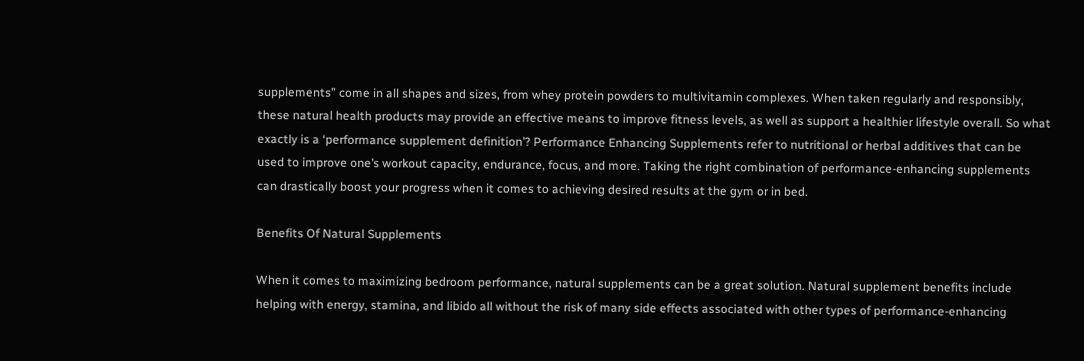supplements” come in all shapes and sizes, from whey protein powders to multivitamin complexes. When taken regularly and responsibly, these natural health products may provide an effective means to improve fitness levels, as well as support a healthier lifestyle overall. So what exactly is a ‘performance supplement definition’? Performance Enhancing Supplements refer to nutritional or herbal additives that can be used to improve one’s workout capacity, endurance, focus, and more. Taking the right combination of performance-enhancing supplements can drastically boost your progress when it comes to achieving desired results at the gym or in bed.

Benefits Of Natural Supplements

When it comes to maximizing bedroom performance, natural supplements can be a great solution. Natural supplement benefits include helping with energy, stamina, and libido all without the risk of many side effects associated with other types of performance-enhancing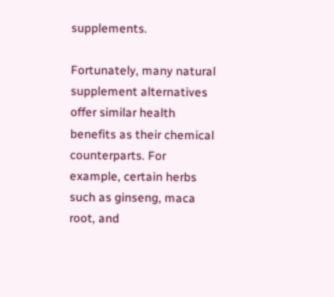supplements.

Fortunately, many natural supplement alternatives offer similar health benefits as their chemical counterparts. For example, certain herbs such as ginseng, maca root, and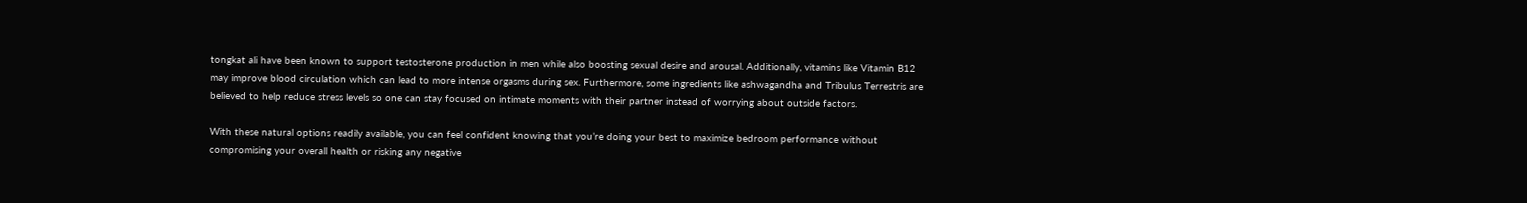tongkat ali have been known to support testosterone production in men while also boosting sexual desire and arousal. Additionally, vitamins like Vitamin B12 may improve blood circulation which can lead to more intense orgasms during sex. Furthermore, some ingredients like ashwagandha and Tribulus Terrestris are believed to help reduce stress levels so one can stay focused on intimate moments with their partner instead of worrying about outside factors.

With these natural options readily available, you can feel confident knowing that you’re doing your best to maximize bedroom performance without compromising your overall health or risking any negative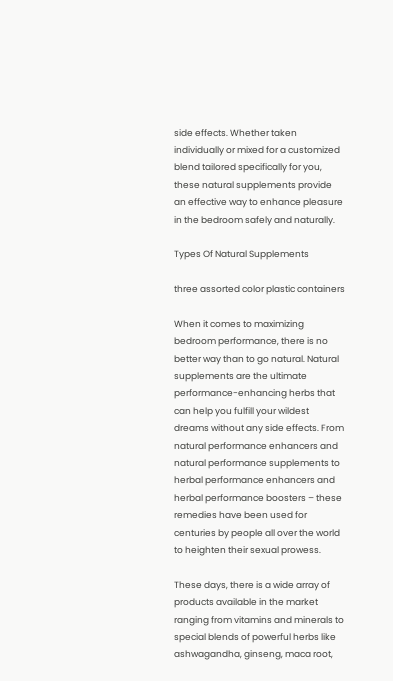side effects. Whether taken individually or mixed for a customized blend tailored specifically for you, these natural supplements provide an effective way to enhance pleasure in the bedroom safely and naturally.

Types Of Natural Supplements

three assorted color plastic containers

When it comes to maximizing bedroom performance, there is no better way than to go natural. Natural supplements are the ultimate performance-enhancing herbs that can help you fulfill your wildest dreams without any side effects. From natural performance enhancers and natural performance supplements to herbal performance enhancers and herbal performance boosters – these remedies have been used for centuries by people all over the world to heighten their sexual prowess.

These days, there is a wide array of products available in the market ranging from vitamins and minerals to special blends of powerful herbs like ashwagandha, ginseng, maca root,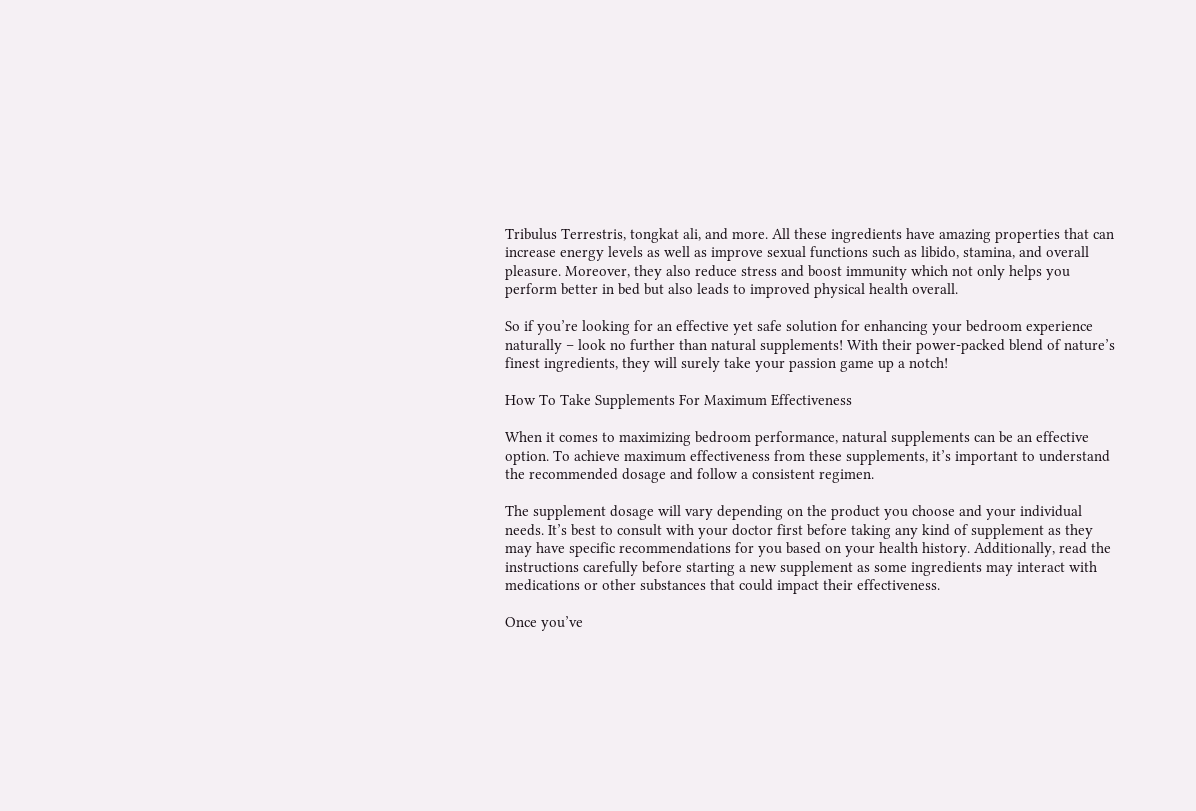Tribulus Terrestris, tongkat ali, and more. All these ingredients have amazing properties that can increase energy levels as well as improve sexual functions such as libido, stamina, and overall pleasure. Moreover, they also reduce stress and boost immunity which not only helps you perform better in bed but also leads to improved physical health overall.

So if you’re looking for an effective yet safe solution for enhancing your bedroom experience naturally – look no further than natural supplements! With their power-packed blend of nature’s finest ingredients, they will surely take your passion game up a notch!

How To Take Supplements For Maximum Effectiveness

When it comes to maximizing bedroom performance, natural supplements can be an effective option. To achieve maximum effectiveness from these supplements, it’s important to understand the recommended dosage and follow a consistent regimen.

The supplement dosage will vary depending on the product you choose and your individual needs. It’s best to consult with your doctor first before taking any kind of supplement as they may have specific recommendations for you based on your health history. Additionally, read the instructions carefully before starting a new supplement as some ingredients may interact with medications or other substances that could impact their effectiveness.

Once you’ve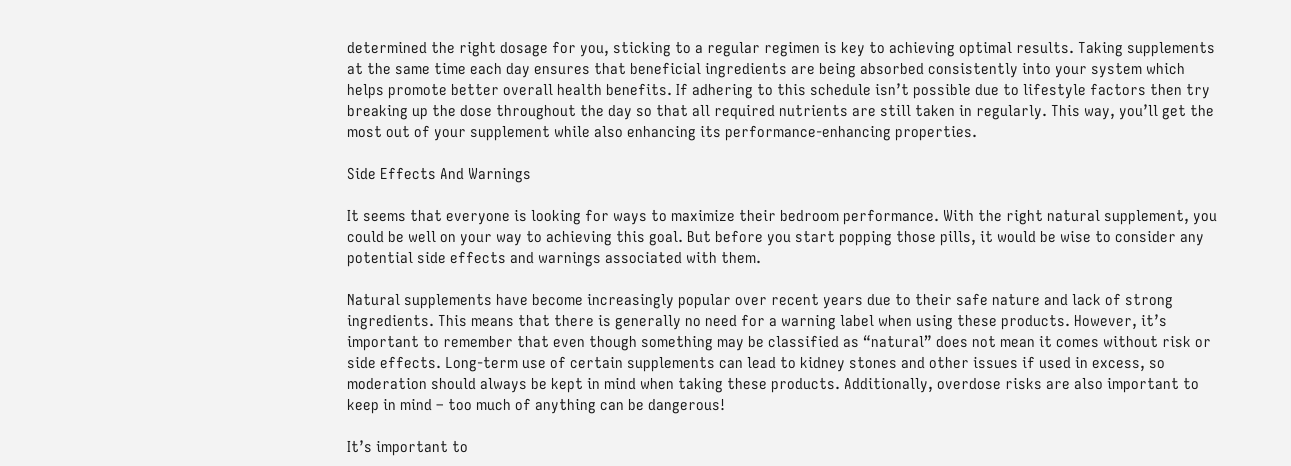determined the right dosage for you, sticking to a regular regimen is key to achieving optimal results. Taking supplements at the same time each day ensures that beneficial ingredients are being absorbed consistently into your system which helps promote better overall health benefits. If adhering to this schedule isn’t possible due to lifestyle factors then try breaking up the dose throughout the day so that all required nutrients are still taken in regularly. This way, you’ll get the most out of your supplement while also enhancing its performance-enhancing properties.

Side Effects And Warnings

It seems that everyone is looking for ways to maximize their bedroom performance. With the right natural supplement, you could be well on your way to achieving this goal. But before you start popping those pills, it would be wise to consider any potential side effects and warnings associated with them.

Natural supplements have become increasingly popular over recent years due to their safe nature and lack of strong ingredients. This means that there is generally no need for a warning label when using these products. However, it’s important to remember that even though something may be classified as “natural” does not mean it comes without risk or side effects. Long-term use of certain supplements can lead to kidney stones and other issues if used in excess, so moderation should always be kept in mind when taking these products. Additionally, overdose risks are also important to keep in mind – too much of anything can be dangerous!

It’s important to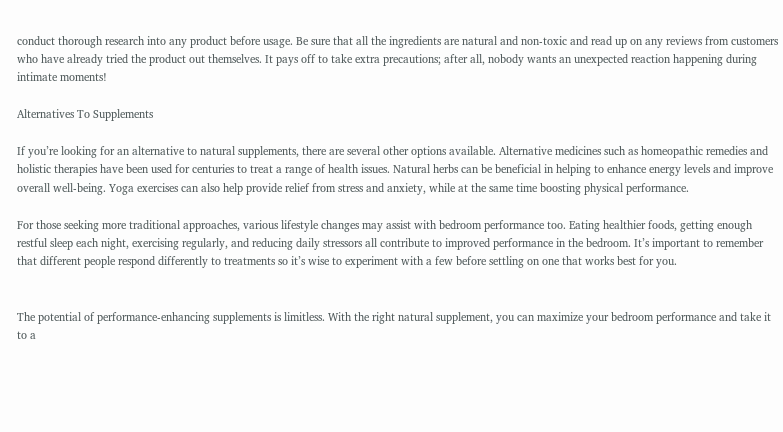conduct thorough research into any product before usage. Be sure that all the ingredients are natural and non-toxic and read up on any reviews from customers who have already tried the product out themselves. It pays off to take extra precautions; after all, nobody wants an unexpected reaction happening during intimate moments!

Alternatives To Supplements

If you’re looking for an alternative to natural supplements, there are several other options available. Alternative medicines such as homeopathic remedies and holistic therapies have been used for centuries to treat a range of health issues. Natural herbs can be beneficial in helping to enhance energy levels and improve overall well-being. Yoga exercises can also help provide relief from stress and anxiety, while at the same time boosting physical performance.

For those seeking more traditional approaches, various lifestyle changes may assist with bedroom performance too. Eating healthier foods, getting enough restful sleep each night, exercising regularly, and reducing daily stressors all contribute to improved performance in the bedroom. It’s important to remember that different people respond differently to treatments so it’s wise to experiment with a few before settling on one that works best for you.


The potential of performance-enhancing supplements is limitless. With the right natural supplement, you can maximize your bedroom performance and take it to a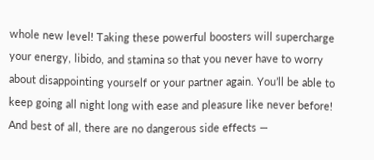whole new level! Taking these powerful boosters will supercharge your energy, libido, and stamina so that you never have to worry about disappointing yourself or your partner again. You’ll be able to keep going all night long with ease and pleasure like never before! And best of all, there are no dangerous side effects —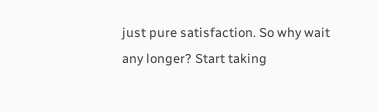just pure satisfaction. So why wait any longer? Start taking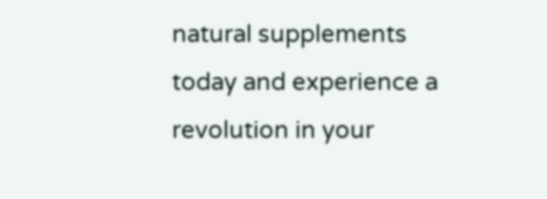natural supplements today and experience a revolution in your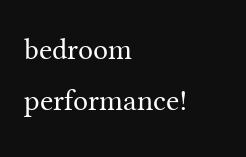bedroom performance!